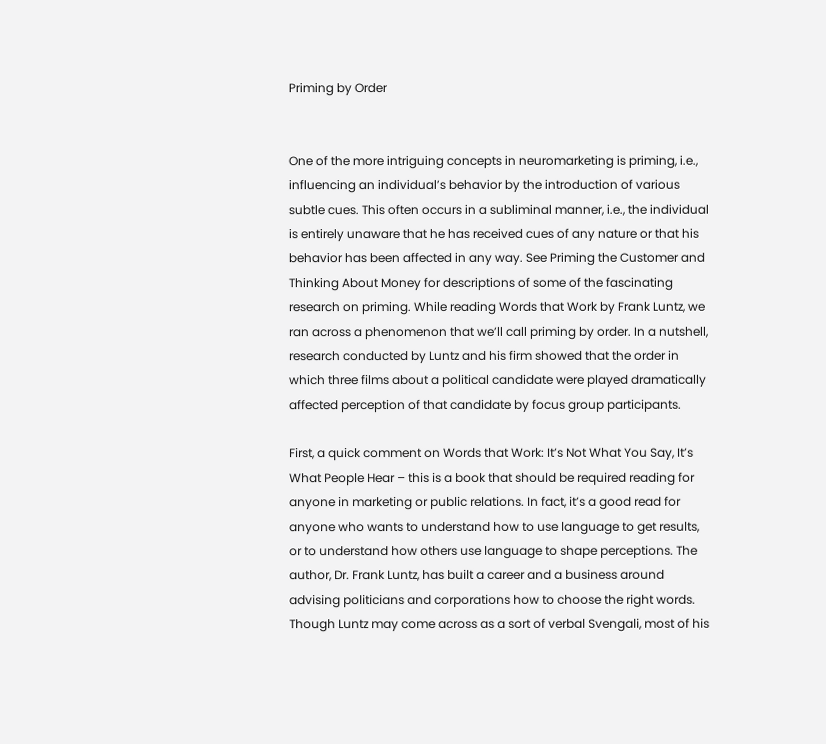Priming by Order


One of the more intriguing concepts in neuromarketing is priming, i.e., influencing an individual’s behavior by the introduction of various subtle cues. This often occurs in a subliminal manner, i.e., the individual is entirely unaware that he has received cues of any nature or that his behavior has been affected in any way. See Priming the Customer and Thinking About Money for descriptions of some of the fascinating research on priming. While reading Words that Work by Frank Luntz, we ran across a phenomenon that we’ll call priming by order. In a nutshell, research conducted by Luntz and his firm showed that the order in which three films about a political candidate were played dramatically affected perception of that candidate by focus group participants.

First, a quick comment on Words that Work: It’s Not What You Say, It’s What People Hear – this is a book that should be required reading for anyone in marketing or public relations. In fact, it’s a good read for anyone who wants to understand how to use language to get results, or to understand how others use language to shape perceptions. The author, Dr. Frank Luntz, has built a career and a business around advising politicians and corporations how to choose the right words. Though Luntz may come across as a sort of verbal Svengali, most of his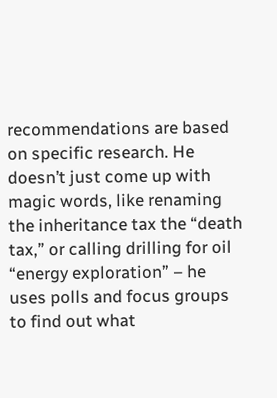recommendations are based on specific research. He doesn’t just come up with magic words, like renaming the inheritance tax the “death tax,” or calling drilling for oil “energy exploration” – he uses polls and focus groups to find out what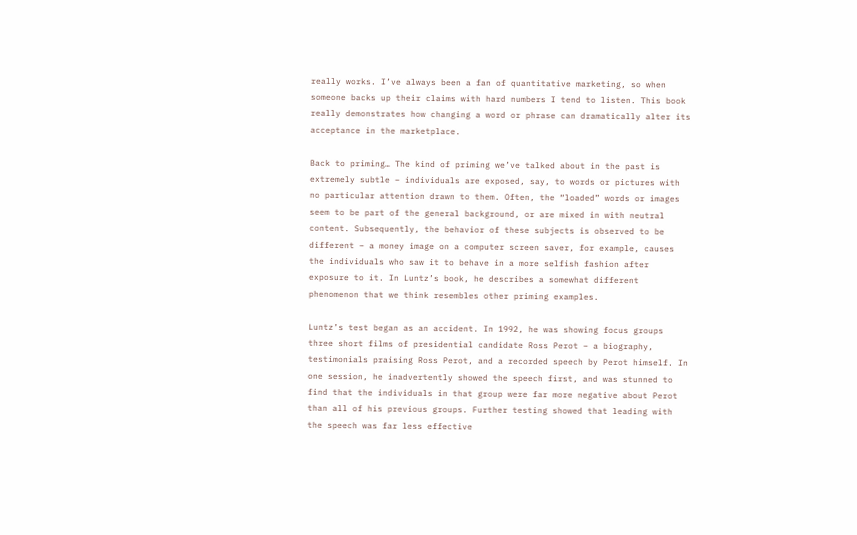really works. I’ve always been a fan of quantitative marketing, so when someone backs up their claims with hard numbers I tend to listen. This book really demonstrates how changing a word or phrase can dramatically alter its acceptance in the marketplace.

Back to priming… The kind of priming we’ve talked about in the past is extremely subtle – individuals are exposed, say, to words or pictures with no particular attention drawn to them. Often, the “loaded” words or images seem to be part of the general background, or are mixed in with neutral content. Subsequently, the behavior of these subjects is observed to be different – a money image on a computer screen saver, for example, causes the individuals who saw it to behave in a more selfish fashion after exposure to it. In Luntz’s book, he describes a somewhat different phenomenon that we think resembles other priming examples.

Luntz’s test began as an accident. In 1992, he was showing focus groups three short films of presidential candidate Ross Perot – a biography, testimonials praising Ross Perot, and a recorded speech by Perot himself. In one session, he inadvertently showed the speech first, and was stunned to find that the individuals in that group were far more negative about Perot than all of his previous groups. Further testing showed that leading with the speech was far less effective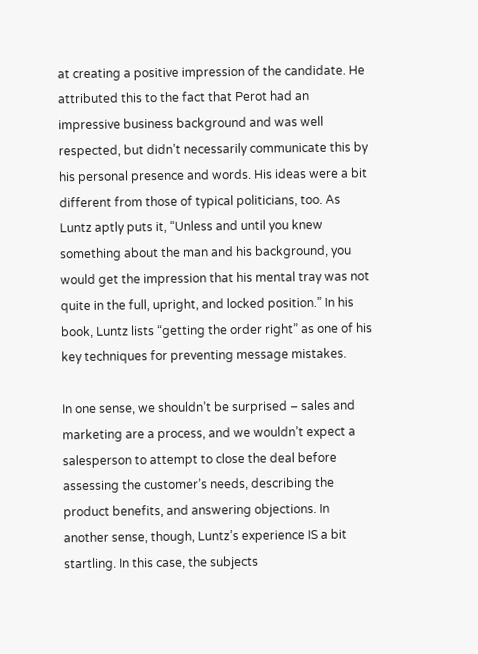at creating a positive impression of the candidate. He attributed this to the fact that Perot had an impressive business background and was well respected, but didn’t necessarily communicate this by his personal presence and words. His ideas were a bit different from those of typical politicians, too. As Luntz aptly puts it, “Unless and until you knew something about the man and his background, you would get the impression that his mental tray was not quite in the full, upright, and locked position.” In his book, Luntz lists “getting the order right” as one of his key techniques for preventing message mistakes.

In one sense, we shouldn’t be surprised – sales and marketing are a process, and we wouldn’t expect a salesperson to attempt to close the deal before assessing the customer’s needs, describing the product benefits, and answering objections. In another sense, though, Luntz’s experience IS a bit startling. In this case, the subjects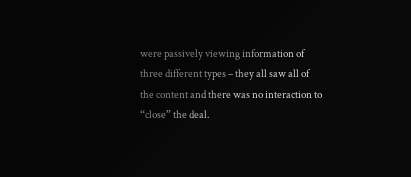were passively viewing information of three different types – they all saw all of the content and there was no interaction to “close” the deal.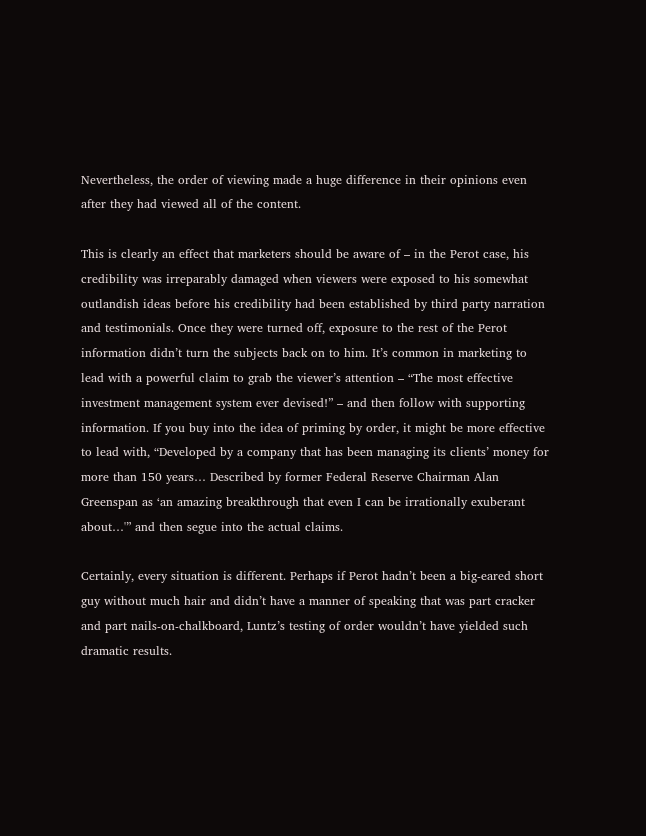Nevertheless, the order of viewing made a huge difference in their opinions even after they had viewed all of the content.

This is clearly an effect that marketers should be aware of – in the Perot case, his credibility was irreparably damaged when viewers were exposed to his somewhat outlandish ideas before his credibility had been established by third party narration and testimonials. Once they were turned off, exposure to the rest of the Perot information didn’t turn the subjects back on to him. It’s common in marketing to lead with a powerful claim to grab the viewer’s attention – “The most effective investment management system ever devised!” – and then follow with supporting information. If you buy into the idea of priming by order, it might be more effective to lead with, “Developed by a company that has been managing its clients’ money for more than 150 years… Described by former Federal Reserve Chairman Alan Greenspan as ‘an amazing breakthrough that even I can be irrationally exuberant about…'” and then segue into the actual claims.

Certainly, every situation is different. Perhaps if Perot hadn’t been a big-eared short guy without much hair and didn’t have a manner of speaking that was part cracker and part nails-on-chalkboard, Luntz’s testing of order wouldn’t have yielded such dramatic results.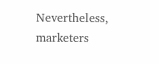Nevertheless, marketers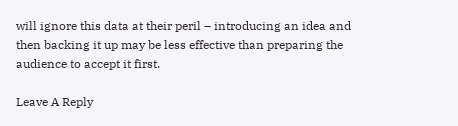will ignore this data at their peril – introducing an idea and then backing it up may be less effective than preparing the audience to accept it first.

Leave A Reply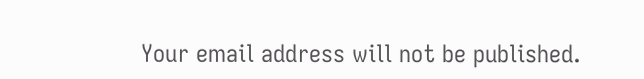Your email address will not be published.